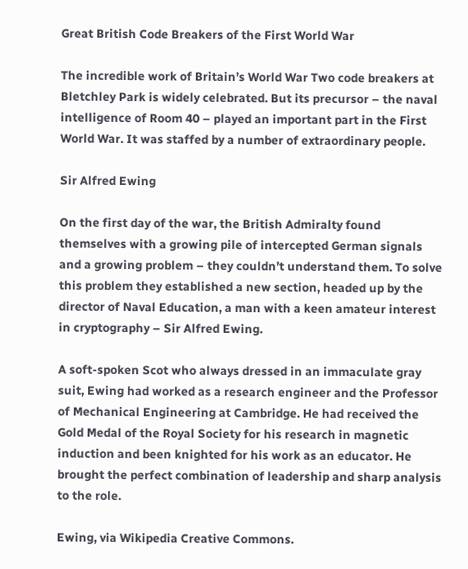Great British Code Breakers of the First World War

The incredible work of Britain’s World War Two code breakers at Bletchley Park is widely celebrated. But its precursor – the naval intelligence of Room 40 – played an important part in the First World War. It was staffed by a number of extraordinary people.

Sir Alfred Ewing

On the first day of the war, the British Admiralty found themselves with a growing pile of intercepted German signals and a growing problem – they couldn’t understand them. To solve this problem they established a new section, headed up by the director of Naval Education, a man with a keen amateur interest in cryptography – Sir Alfred Ewing.

A soft-spoken Scot who always dressed in an immaculate gray suit, Ewing had worked as a research engineer and the Professor of Mechanical Engineering at Cambridge. He had received the Gold Medal of the Royal Society for his research in magnetic induction and been knighted for his work as an educator. He brought the perfect combination of leadership and sharp analysis to the role.

Ewing, via Wikipedia Creative Commons.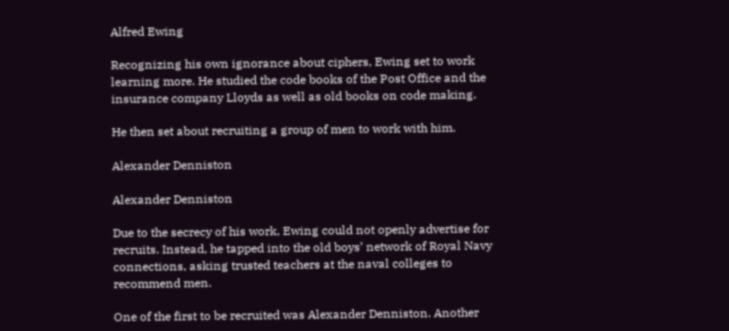Alfred Ewing

Recognizing his own ignorance about ciphers, Ewing set to work learning more. He studied the code books of the Post Office and the insurance company Lloyds as well as old books on code making.

He then set about recruiting a group of men to work with him.

Alexander Denniston

Alexander Denniston

Due to the secrecy of his work, Ewing could not openly advertise for recruits. Instead, he tapped into the old boys’ network of Royal Navy connections, asking trusted teachers at the naval colleges to recommend men.

One of the first to be recruited was Alexander Denniston. Another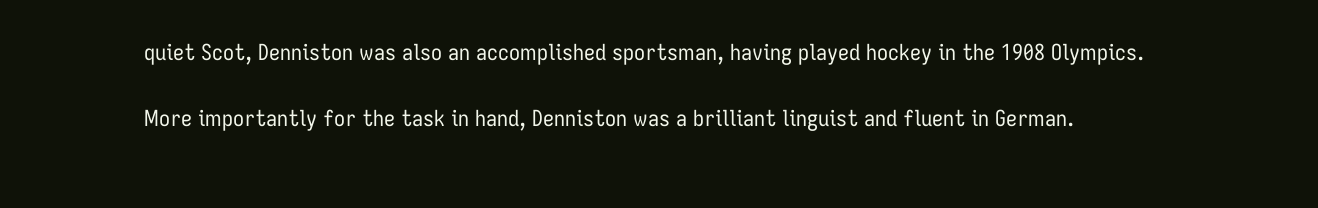quiet Scot, Denniston was also an accomplished sportsman, having played hockey in the 1908 Olympics.

More importantly for the task in hand, Denniston was a brilliant linguist and fluent in German.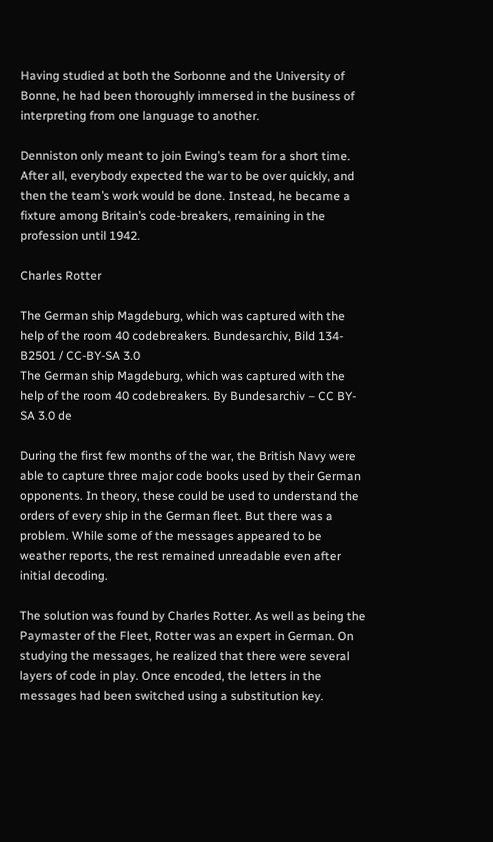Having studied at both the Sorbonne and the University of Bonne, he had been thoroughly immersed in the business of interpreting from one language to another.

Denniston only meant to join Ewing’s team for a short time. After all, everybody expected the war to be over quickly, and then the team’s work would be done. Instead, he became a fixture among Britain’s code-breakers, remaining in the profession until 1942.

Charles Rotter

The German ship Magdeburg, which was captured with the help of the room 40 codebreakers. Bundesarchiv, Bild 134-B2501 / CC-BY-SA 3.0
The German ship Magdeburg, which was captured with the help of the room 40 codebreakers. By Bundesarchiv – CC BY-SA 3.0 de

During the first few months of the war, the British Navy were able to capture three major code books used by their German opponents. In theory, these could be used to understand the orders of every ship in the German fleet. But there was a problem. While some of the messages appeared to be weather reports, the rest remained unreadable even after initial decoding.

The solution was found by Charles Rotter. As well as being the Paymaster of the Fleet, Rotter was an expert in German. On studying the messages, he realized that there were several layers of code in play. Once encoded, the letters in the messages had been switched using a substitution key.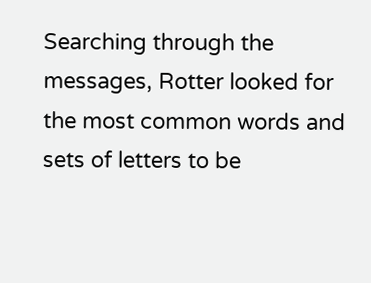Searching through the messages, Rotter looked for the most common words and sets of letters to be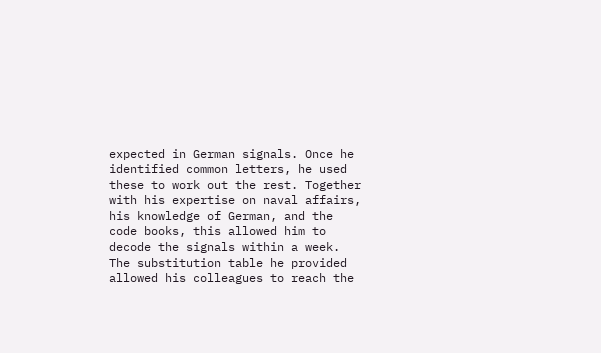expected in German signals. Once he identified common letters, he used these to work out the rest. Together with his expertise on naval affairs, his knowledge of German, and the code books, this allowed him to decode the signals within a week. The substitution table he provided allowed his colleagues to reach the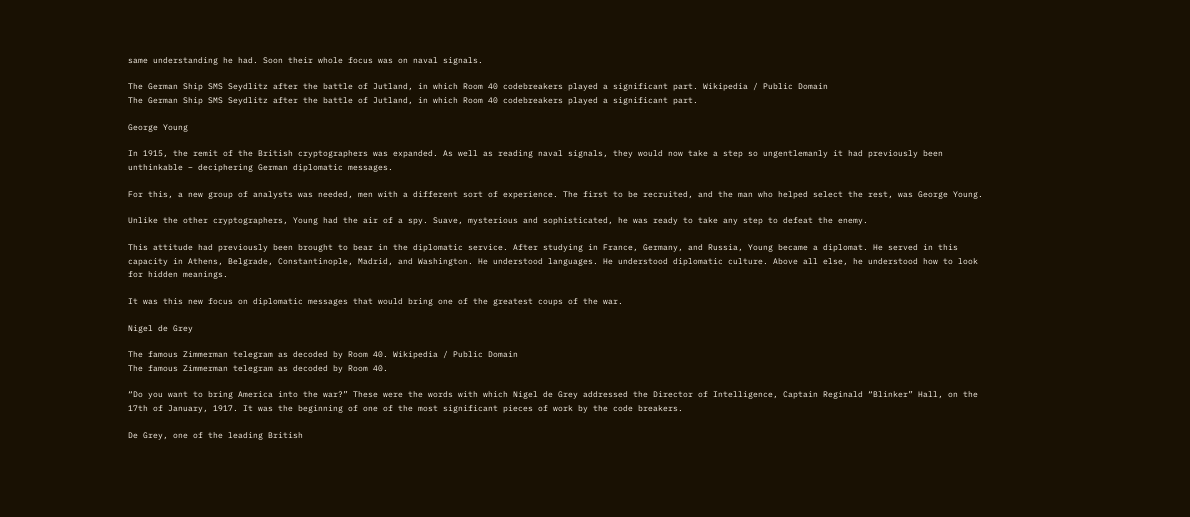same understanding he had. Soon their whole focus was on naval signals.

The German Ship SMS Seydlitz after the battle of Jutland, in which Room 40 codebreakers played a significant part. Wikipedia / Public Domain
The German Ship SMS Seydlitz after the battle of Jutland, in which Room 40 codebreakers played a significant part.

George Young

In 1915, the remit of the British cryptographers was expanded. As well as reading naval signals, they would now take a step so ungentlemanly it had previously been unthinkable – deciphering German diplomatic messages.

For this, a new group of analysts was needed, men with a different sort of experience. The first to be recruited, and the man who helped select the rest, was George Young.

Unlike the other cryptographers, Young had the air of a spy. Suave, mysterious and sophisticated, he was ready to take any step to defeat the enemy.

This attitude had previously been brought to bear in the diplomatic service. After studying in France, Germany, and Russia, Young became a diplomat. He served in this capacity in Athens, Belgrade, Constantinople, Madrid, and Washington. He understood languages. He understood diplomatic culture. Above all else, he understood how to look for hidden meanings.

It was this new focus on diplomatic messages that would bring one of the greatest coups of the war.

Nigel de Grey

The famous Zimmerman telegram as decoded by Room 40. Wikipedia / Public Domain
The famous Zimmerman telegram as decoded by Room 40.

“Do you want to bring America into the war?” These were the words with which Nigel de Grey addressed the Director of Intelligence, Captain Reginald “Blinker” Hall, on the 17th of January, 1917. It was the beginning of one of the most significant pieces of work by the code breakers.

De Grey, one of the leading British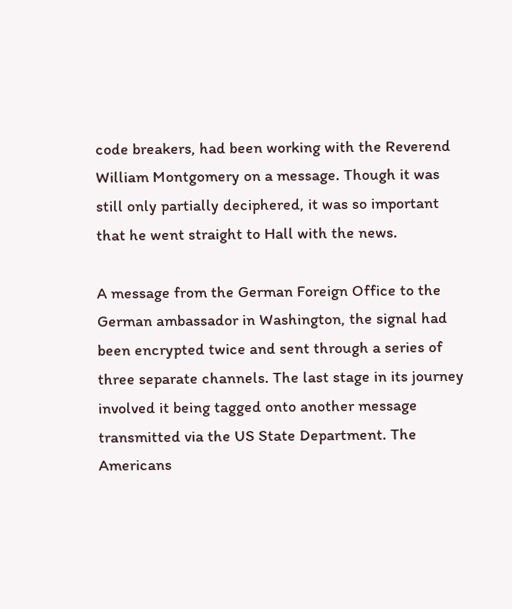code breakers, had been working with the Reverend William Montgomery on a message. Though it was still only partially deciphered, it was so important that he went straight to Hall with the news.

A message from the German Foreign Office to the German ambassador in Washington, the signal had been encrypted twice and sent through a series of three separate channels. The last stage in its journey involved it being tagged onto another message transmitted via the US State Department. The Americans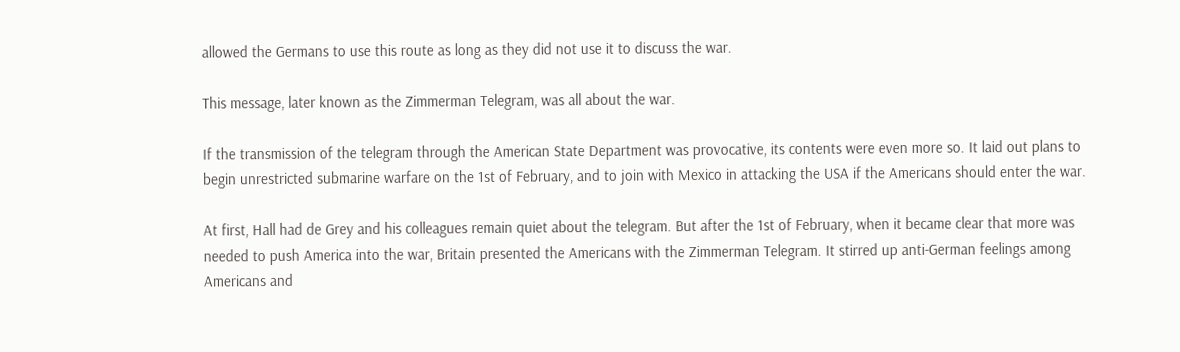allowed the Germans to use this route as long as they did not use it to discuss the war.

This message, later known as the Zimmerman Telegram, was all about the war.

If the transmission of the telegram through the American State Department was provocative, its contents were even more so. It laid out plans to begin unrestricted submarine warfare on the 1st of February, and to join with Mexico in attacking the USA if the Americans should enter the war.

At first, Hall had de Grey and his colleagues remain quiet about the telegram. But after the 1st of February, when it became clear that more was needed to push America into the war, Britain presented the Americans with the Zimmerman Telegram. It stirred up anti-German feelings among Americans and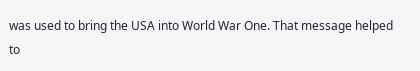was used to bring the USA into World War One. That message helped to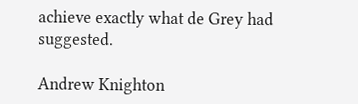achieve exactly what de Grey had suggested.

Andrew Knighton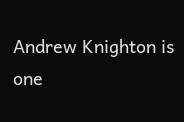Andrew Knighton is one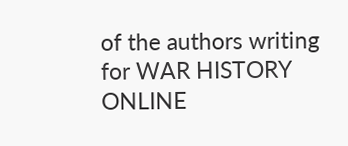of the authors writing for WAR HISTORY ONLINE